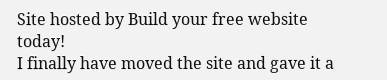Site hosted by Build your free website today!
I finally have moved the site and gave it a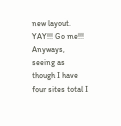new layout. YAY!!! Go me!!! Anyways, seeing as though I have four sites total I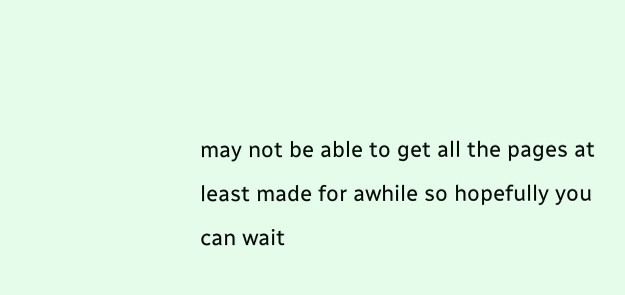may not be able to get all the pages at least made for awhile so hopefully you can wait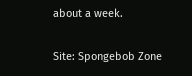about a week.

Site: Spongebob Zone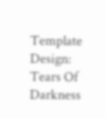Template Design: Tears Of Darkness